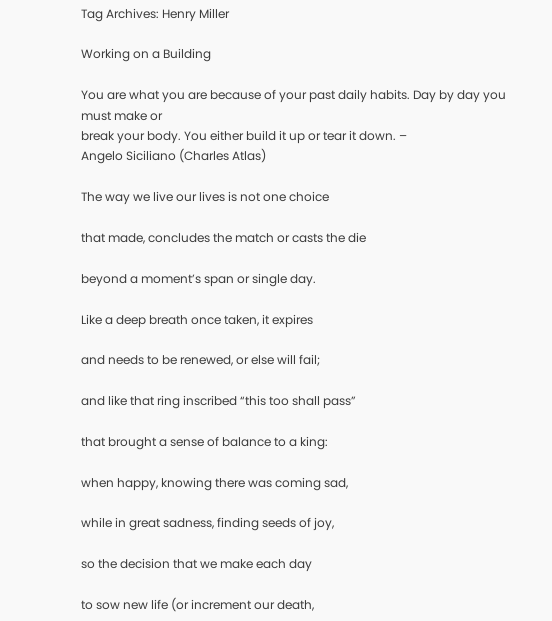Tag Archives: Henry Miller

Working on a Building

You are what you are because of your past daily habits. Day by day you must make or
break your body. You either build it up or tear it down. –
Angelo Siciliano (Charles Atlas)

The way we live our lives is not one choice

that made, concludes the match or casts the die

beyond a moment’s span or single day.

Like a deep breath once taken, it expires

and needs to be renewed, or else will fail;

and like that ring inscribed “this too shall pass”

that brought a sense of balance to a king:

when happy, knowing there was coming sad,

while in great sadness, finding seeds of joy,

so the decision that we make each day

to sow new life (or increment our death,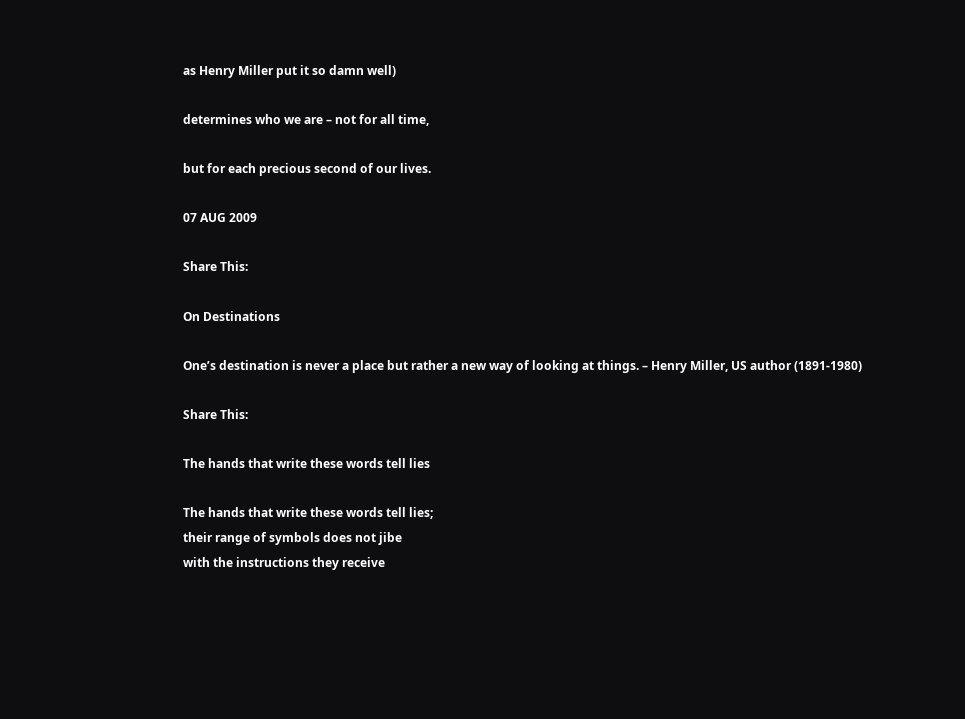as Henry Miller put it so damn well)

determines who we are – not for all time,

but for each precious second of our lives.

07 AUG 2009

Share This:

On Destinations

One’s destination is never a place but rather a new way of looking at things. – Henry Miller, US author (1891-1980)

Share This:

The hands that write these words tell lies

The hands that write these words tell lies;
their range of symbols does not jibe
with the instructions they receive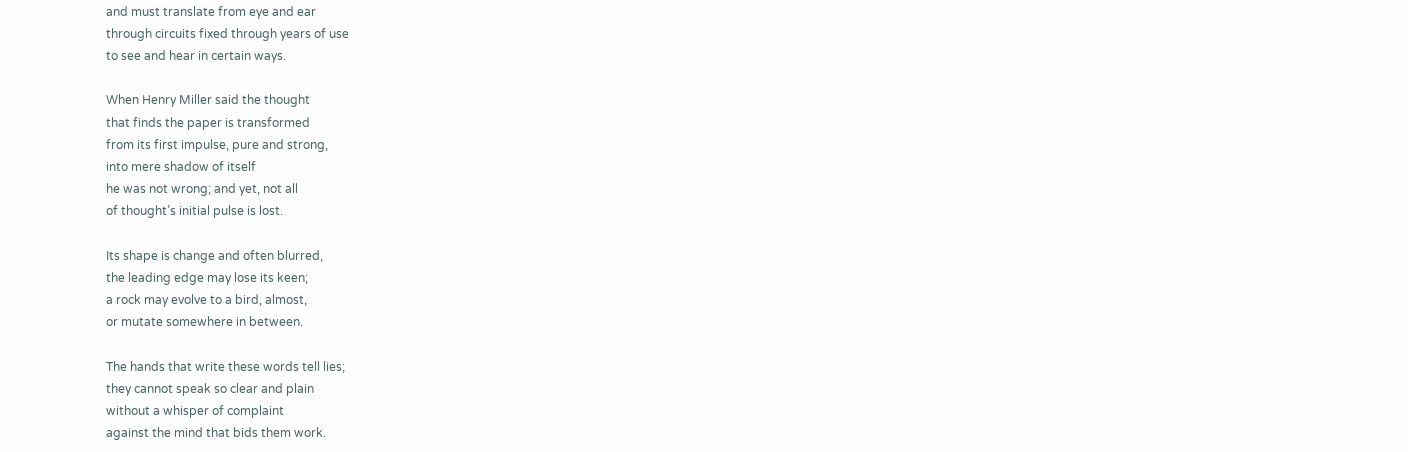and must translate from eye and ear
through circuits fixed through years of use
to see and hear in certain ways.

When Henry Miller said the thought
that finds the paper is transformed
from its first impulse, pure and strong,
into mere shadow of itself
he was not wrong; and yet, not all
of thought’s initial pulse is lost.

Its shape is change and often blurred,
the leading edge may lose its keen;
a rock may evolve to a bird, almost,
or mutate somewhere in between.

The hands that write these words tell lies;
they cannot speak so clear and plain
without a whisper of complaint
against the mind that bids them work.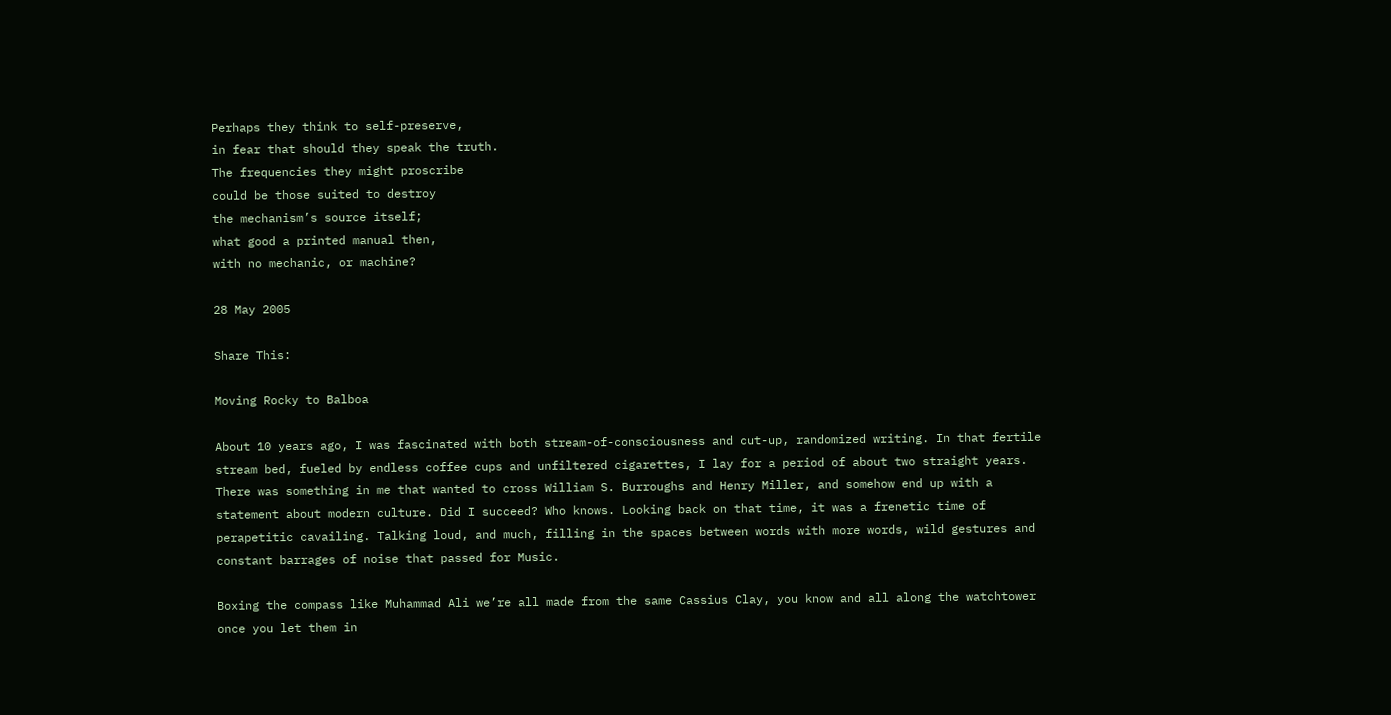Perhaps they think to self-preserve,
in fear that should they speak the truth.
The frequencies they might proscribe
could be those suited to destroy
the mechanism’s source itself;
what good a printed manual then,
with no mechanic, or machine?

28 May 2005

Share This:

Moving Rocky to Balboa

About 10 years ago, I was fascinated with both stream-of-consciousness and cut-up, randomized writing. In that fertile stream bed, fueled by endless coffee cups and unfiltered cigarettes, I lay for a period of about two straight years. There was something in me that wanted to cross William S. Burroughs and Henry Miller, and somehow end up with a statement about modern culture. Did I succeed? Who knows. Looking back on that time, it was a frenetic time of perapetitic cavailing. Talking loud, and much, filling in the spaces between words with more words, wild gestures and constant barrages of noise that passed for Music.

Boxing the compass like Muhammad Ali we’re all made from the same Cassius Clay, you know and all along the watchtower once you let them in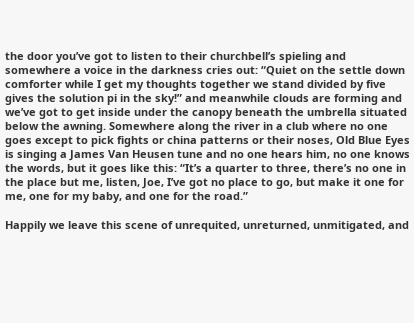the door you’ve got to listen to their churchbell’s spieling and somewhere a voice in the darkness cries out: “Quiet on the settle down comforter while I get my thoughts together we stand divided by five gives the solution pi in the sky!” and meanwhile clouds are forming and we’ve got to get inside under the canopy beneath the umbrella situated below the awning. Somewhere along the river in a club where no one goes except to pick fights or china patterns or their noses, Old Blue Eyes is singing a James Van Heusen tune and no one hears him, no one knows the words, but it goes like this: “It’s a quarter to three, there’s no one in the place but me, listen, Joe, I’ve got no place to go, but make it one for me, one for my baby, and one for the road.”

Happily we leave this scene of unrequited, unreturned, unmitigated, and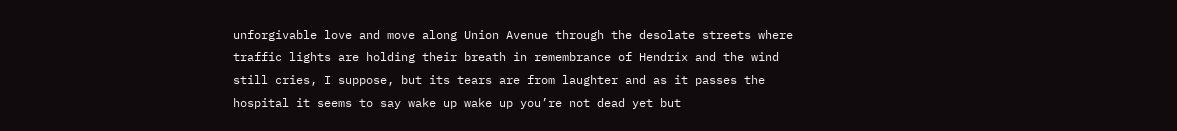unforgivable love and move along Union Avenue through the desolate streets where traffic lights are holding their breath in remembrance of Hendrix and the wind still cries, I suppose, but its tears are from laughter and as it passes the hospital it seems to say wake up wake up you’re not dead yet but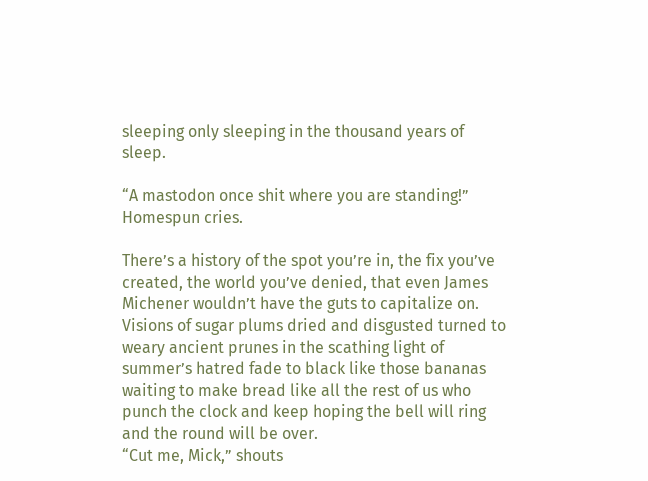sleeping only sleeping in the thousand years of sleep.

“A mastodon once shit where you are standing!” Homespun cries.

There’s a history of the spot you’re in, the fix you’ve created, the world you’ve denied, that even James Michener wouldn’t have the guts to capitalize on. Visions of sugar plums dried and disgusted turned to weary ancient prunes in the scathing light of summer’s hatred fade to black like those bananas waiting to make bread like all the rest of us who punch the clock and keep hoping the bell will ring and the round will be over.
“Cut me, Mick,” shouts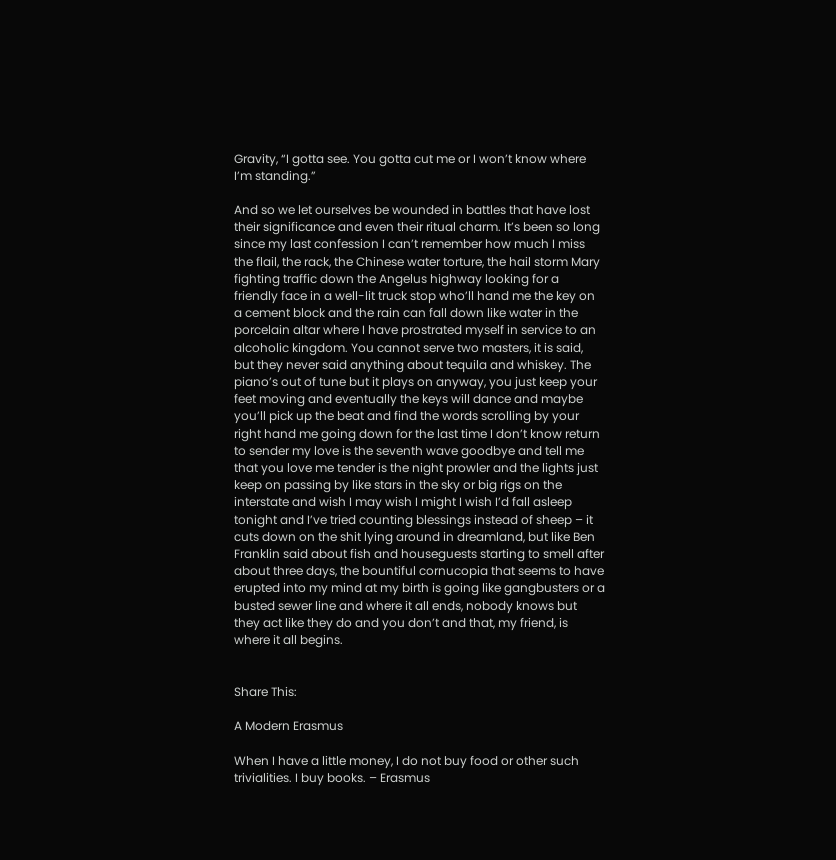Gravity, “I gotta see. You gotta cut me or I won’t know where I’m standing.”

And so we let ourselves be wounded in battles that have lost their significance and even their ritual charm. It’s been so long since my last confession I can’t remember how much I miss the flail, the rack, the Chinese water torture, the hail storm Mary fighting traffic down the Angelus highway looking for a friendly face in a well-lit truck stop who’ll hand me the key on a cement block and the rain can fall down like water in the porcelain altar where I have prostrated myself in service to an alcoholic kingdom. You cannot serve two masters, it is said, but they never said anything about tequila and whiskey. The piano’s out of tune but it plays on anyway, you just keep your feet moving and eventually the keys will dance and maybe you’ll pick up the beat and find the words scrolling by your right hand me going down for the last time I don’t know return to sender my love is the seventh wave goodbye and tell me that you love me tender is the night prowler and the lights just keep on passing by like stars in the sky or big rigs on the interstate and wish I may wish I might I wish I’d fall asleep tonight and I’ve tried counting blessings instead of sheep – it cuts down on the shit lying around in dreamland, but like Ben Franklin said about fish and houseguests starting to smell after about three days, the bountiful cornucopia that seems to have erupted into my mind at my birth is going like gangbusters or a busted sewer line and where it all ends, nobody knows but they act like they do and you don’t and that, my friend, is where it all begins.


Share This:

A Modern Erasmus

When I have a little money, I do not buy food or other such trivialities. I buy books. – Erasmus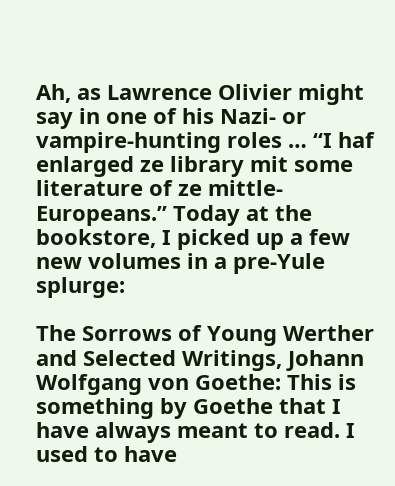Ah, as Lawrence Olivier might say in one of his Nazi- or vampire-hunting roles … “I haf enlarged ze library mit some literature of ze mittle-Europeans.” Today at the bookstore, I picked up a few new volumes in a pre-Yule splurge:

The Sorrows of Young Werther and Selected Writings, Johann Wolfgang von Goethe: This is something by Goethe that I have always meant to read. I used to have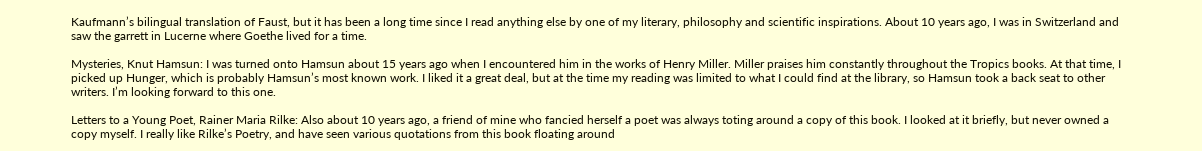Kaufmann’s bilingual translation of Faust, but it has been a long time since I read anything else by one of my literary, philosophy and scientific inspirations. About 10 years ago, I was in Switzerland and saw the garrett in Lucerne where Goethe lived for a time.

Mysteries, Knut Hamsun: I was turned onto Hamsun about 15 years ago when I encountered him in the works of Henry Miller. Miller praises him constantly throughout the Tropics books. At that time, I picked up Hunger, which is probably Hamsun’s most known work. I liked it a great deal, but at the time my reading was limited to what I could find at the library, so Hamsun took a back seat to other writers. I’m looking forward to this one.

Letters to a Young Poet, Rainer Maria Rilke: Also about 10 years ago, a friend of mine who fancied herself a poet was always toting around a copy of this book. I looked at it briefly, but never owned a copy myself. I really like Rilke’s Poetry, and have seen various quotations from this book floating around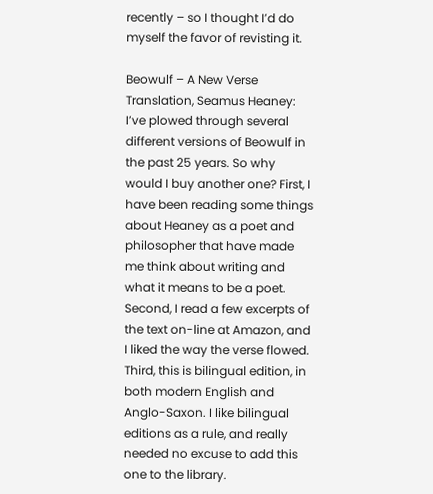recently – so I thought I’d do myself the favor of revisting it.

Beowulf – A New Verse Translation, Seamus Heaney: I’ve plowed through several different versions of Beowulf in the past 25 years. So why would I buy another one? First, I have been reading some things about Heaney as a poet and philosopher that have made me think about writing and what it means to be a poet. Second, I read a few excerpts of the text on-line at Amazon, and I liked the way the verse flowed. Third, this is bilingual edition, in both modern English and Anglo-Saxon. I like bilingual editions as a rule, and really needed no excuse to add this one to the library.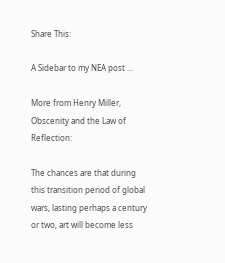Share This:

A Sidebar to my NEA post …

More from Henry Miller, Obscenity and the Law of Reflection:

The chances are that during this transition period of global wars, lasting perhaps a century or two, art will become less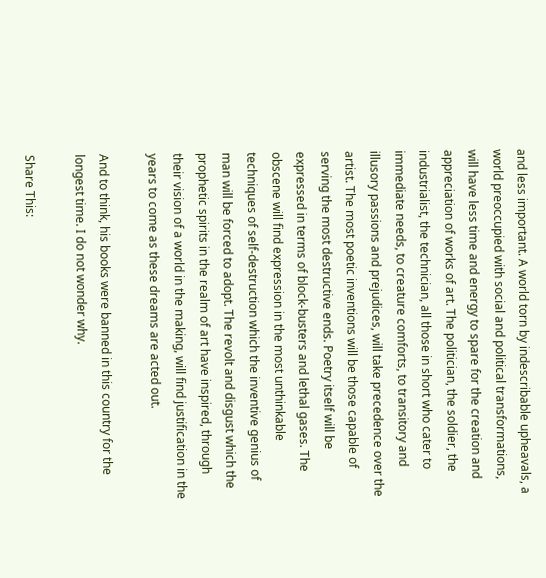and less important. A world torn by indescribable upheavals, a world preoccupied with social and political transformations, will have less time and energy to spare for the creation and appreciation of works of art. The politician, the soldier, the industrialist, the technician, all those in short who cater to immediate needs, to creature comforts, to transitory and illusory passions and prejudices, will take precedence over the artist. The most poetic inventions will be those capable of serving the most destructive ends. Poetry itself will be expressed in terms of block-busters and lethal gases. The obscene will find expression in the most unthinkable techniques of self-destruction which the inventive genius of man will be forced to adopt. The revolt and disgust which the prophetic spirits in the realm of art have inspired, through their vision of a world in the making, will find justification in the years to come as these dreams are acted out.

And to think, his books were banned in this country for the longest time. I do not wonder why.

Share This: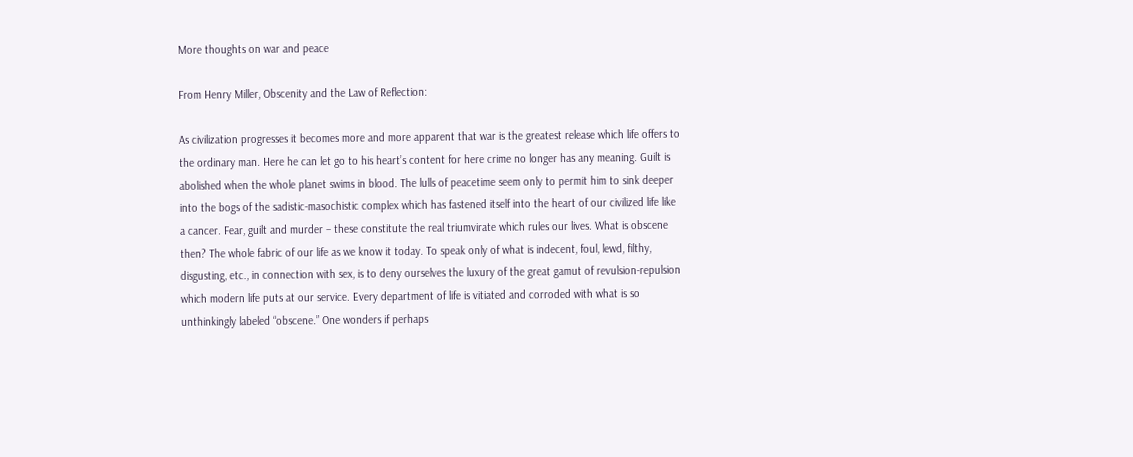More thoughts on war and peace

From Henry Miller, Obscenity and the Law of Reflection:

As civilization progresses it becomes more and more apparent that war is the greatest release which life offers to the ordinary man. Here he can let go to his heart’s content for here crime no longer has any meaning. Guilt is abolished when the whole planet swims in blood. The lulls of peacetime seem only to permit him to sink deeper into the bogs of the sadistic-masochistic complex which has fastened itself into the heart of our civilized life like a cancer. Fear, guilt and murder – these constitute the real triumvirate which rules our lives. What is obscene then? The whole fabric of our life as we know it today. To speak only of what is indecent, foul, lewd, filthy, disgusting, etc., in connection with sex, is to deny ourselves the luxury of the great gamut of revulsion-repulsion which modern life puts at our service. Every department of life is vitiated and corroded with what is so unthinkingly labeled “obscene.” One wonders if perhaps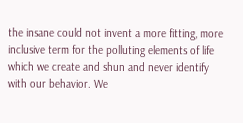the insane could not invent a more fitting, more inclusive term for the polluting elements of life which we create and shun and never identify with our behavior. We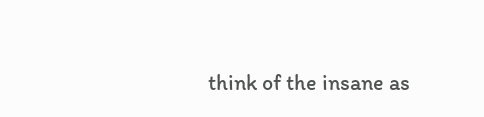think of the insane as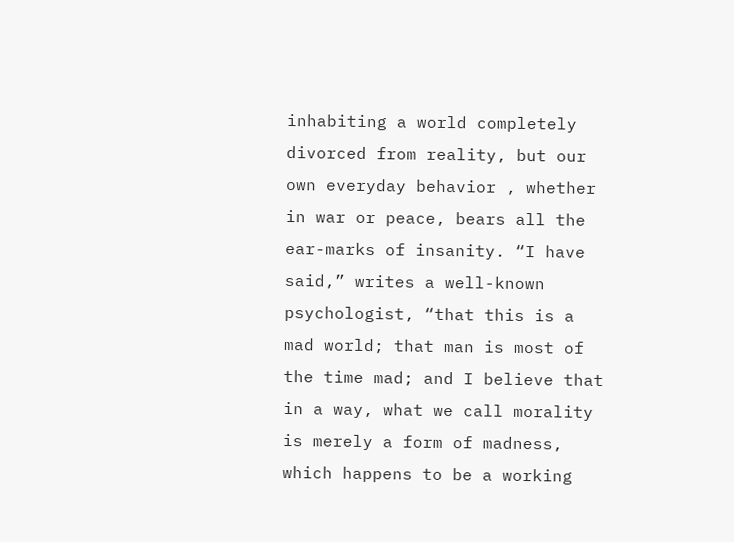inhabiting a world completely divorced from reality, but our own everyday behavior , whether in war or peace, bears all the ear-marks of insanity. “I have said,” writes a well-known psychologist, “that this is a mad world; that man is most of the time mad; and I believe that in a way, what we call morality is merely a form of madness, which happens to be a working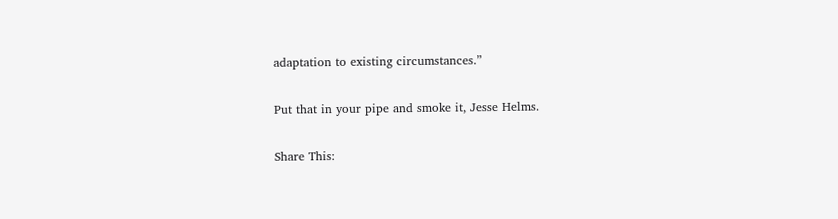adaptation to existing circumstances.”

Put that in your pipe and smoke it, Jesse Helms.

Share This: